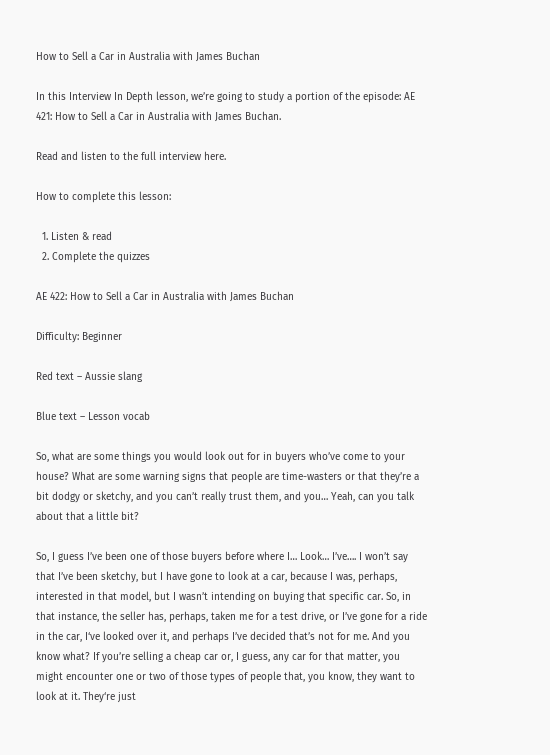How to Sell a Car in Australia with James Buchan

In this Interview In Depth lesson, we’re going to study a portion of the episode: AE 421: How to Sell a Car in Australia with James Buchan.

Read and listen to the full interview here.

How to complete this lesson:

  1. Listen & read
  2. Complete the quizzes

AE 422: How to Sell a Car in Australia with James Buchan

Difficulty: Beginner

Red text – Aussie slang

Blue text – Lesson vocab

So, what are some things you would look out for in buyers who’ve come to your house? What are some warning signs that people are time-wasters or that they’re a bit dodgy or sketchy, and you can’t really trust them, and you… Yeah, can you talk about that a little bit?

So, I guess I’ve been one of those buyers before where I… Look… I’ve…. I won’t say that I’ve been sketchy, but I have gone to look at a car, because I was, perhaps, interested in that model, but I wasn’t intending on buying that specific car. So, in that instance, the seller has, perhaps, taken me for a test drive, or I’ve gone for a ride in the car, I‘ve looked over it, and perhaps I’ve decided that’s not for me. And you know what? If you’re selling a cheap car or, I guess, any car for that matter, you might encounter one or two of those types of people that, you know, they want to look at it. They‘re just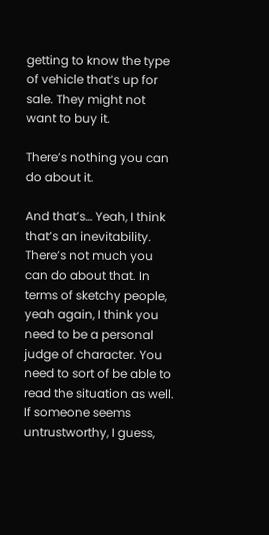getting to know the type of vehicle that‘s up for sale. They might not want to buy it.

There’s nothing you can do about it.

And that’s… Yeah, I think that’s an inevitability. There’s not much you can do about that. In terms of sketchy people, yeah again, I think you need to be a personal judge of character. You need to sort of be able to read the situation as well. If someone seems untrustworthy, I guess,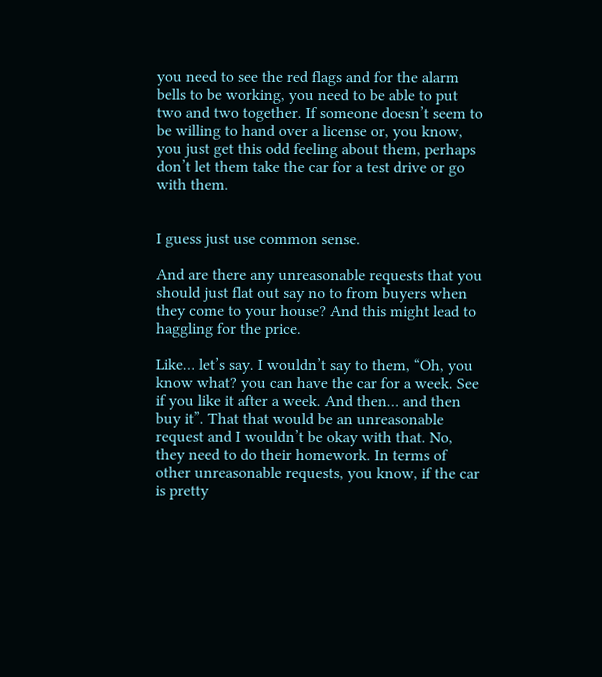you need to see the red flags and for the alarm bells to be working, you need to be able to put two and two together. If someone doesn’t seem to be willing to hand over a license or, you know, you just get this odd feeling about them, perhaps don’t let them take the car for a test drive or go with them.


I guess just use common sense.

And are there any unreasonable requests that you should just flat out say no to from buyers when they come to your house? And this might lead to haggling for the price.

Like… let’s say. I wouldn’t say to them, “Oh, you know what? you can have the car for a week. See if you like it after a week. And then… and then buy it”. That that would be an unreasonable request and I wouldn’t be okay with that. No, they need to do their homework. In terms of other unreasonable requests, you know, if the car is pretty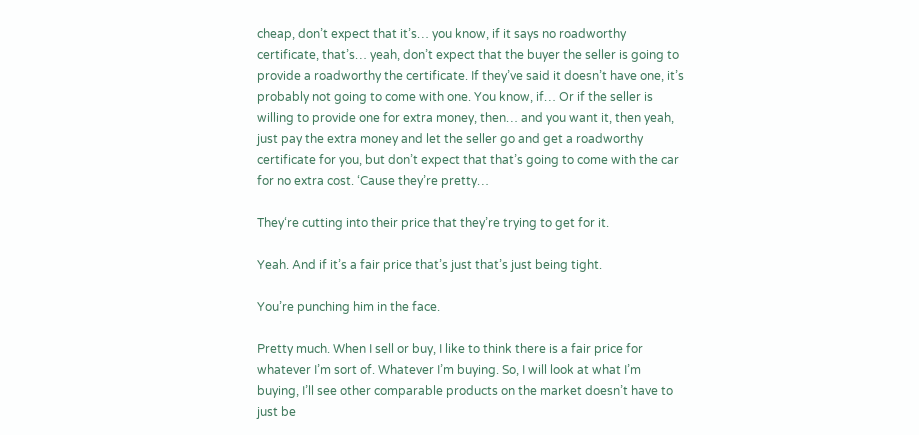cheap, don’t expect that it’s… you know, if it says no roadworthy certificate, that’s… yeah, don’t expect that the buyer the seller is going to provide a roadworthy the certificate. If they’ve said it doesn’t have one, it’s probably not going to come with one. You know, if… Or if the seller is willing to provide one for extra money, then… and you want it, then yeah, just pay the extra money and let the seller go and get a roadworthy certificate for you, but don’t expect that that’s going to come with the car for no extra cost. ‘Cause they’re pretty…

They‘re cutting into their price that they’re trying to get for it.

Yeah. And if it’s a fair price that’s just that’s just being tight.

You’re punching him in the face.

Pretty much. When I sell or buy, I like to think there is a fair price for whatever I’m sort of. Whatever I’m buying. So, I will look at what I’m buying, I’ll see other comparable products on the market doesn’t have to just be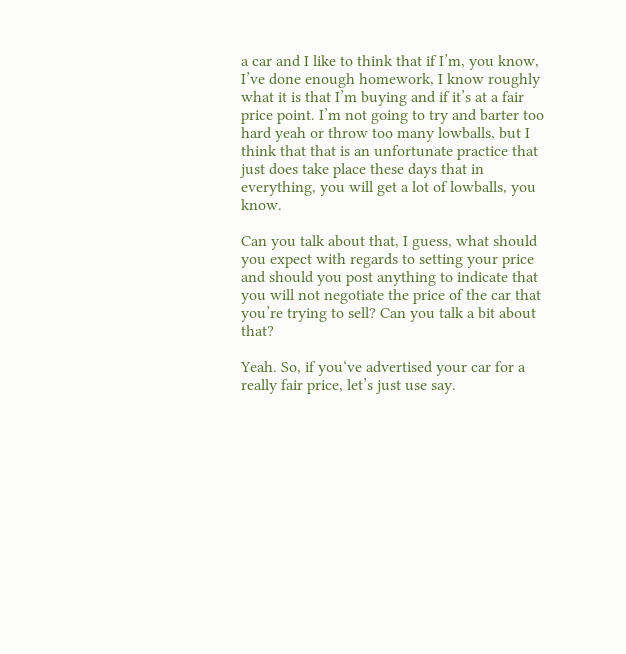a car and I like to think that if I’m, you know, I’ve done enough homework, I know roughly what it is that I’m buying and if it’s at a fair price point. I’m not going to try and barter too hard yeah or throw too many lowballs, but I think that that is an unfortunate practice that just does take place these days that in everything, you will get a lot of lowballs, you know.

Can you talk about that, I guess, what should you expect with regards to setting your price and should you post anything to indicate that you will not negotiate the price of the car that you’re trying to sell? Can you talk a bit about that?

Yeah. So, if you‘ve advertised your car for a really fair price, let’s just use say.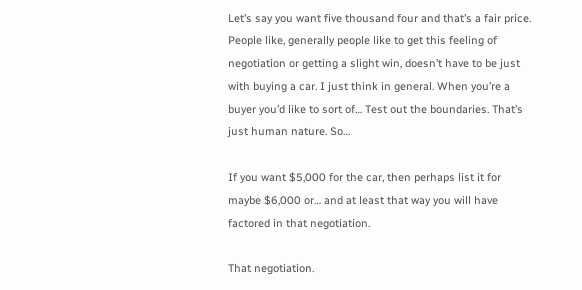Let’s say you want five thousand four and that’s a fair price. People like, generally people like to get this feeling of negotiation or getting a slight win, doesn’t have to be just with buying a car. I just think in general. When you’re a buyer you’d like to sort of… Test out the boundaries. That’s just human nature. So…

If you want $5,000 for the car, then perhaps list it for maybe $6,000 or… and at least that way you will have factored in that negotiation.

That negotiation.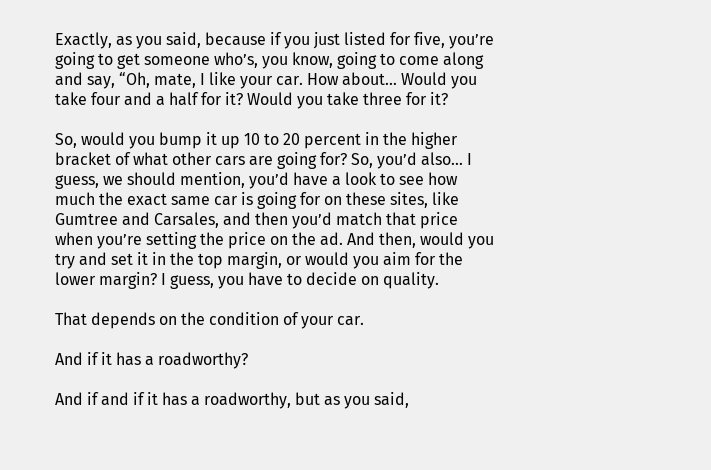Exactly, as you said, because if you just listed for five, you’re going to get someone who’s, you know, going to come along and say, “Oh, mate, I like your car. How about… Would you take four and a half for it? Would you take three for it?

So, would you bump it up 10 to 20 percent in the higher bracket of what other cars are going for? So, you’d also… I guess, we should mention, you’d have a look to see how much the exact same car is going for on these sites, like Gumtree and Carsales, and then you’d match that price when you’re setting the price on the ad. And then, would you try and set it in the top margin, or would you aim for the lower margin? I guess, you have to decide on quality.

That depends on the condition of your car.

And if it has a roadworthy?

And if and if it has a roadworthy, but as you said,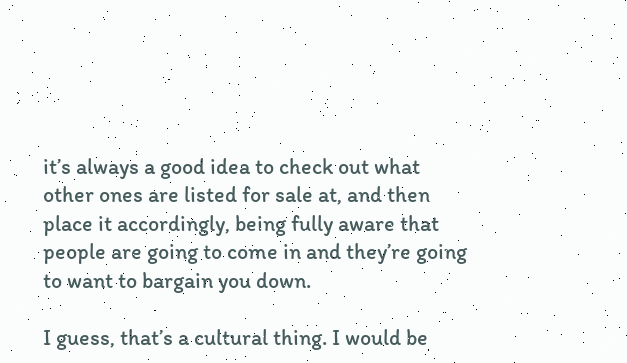it’s always a good idea to check out what other ones are listed for sale at, and then place it accordingly, being fully aware that people are going to come in and they’re going to want to bargain you down.

I guess, that’s a cultural thing. I would be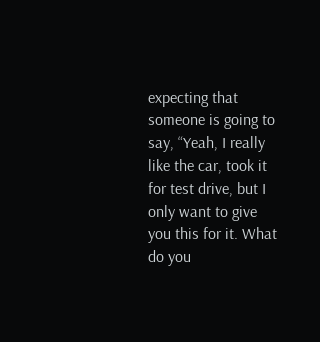expecting that someone is going to say, “Yeah, I really like the car, took it for test drive, but I only want to give you this for it. What do you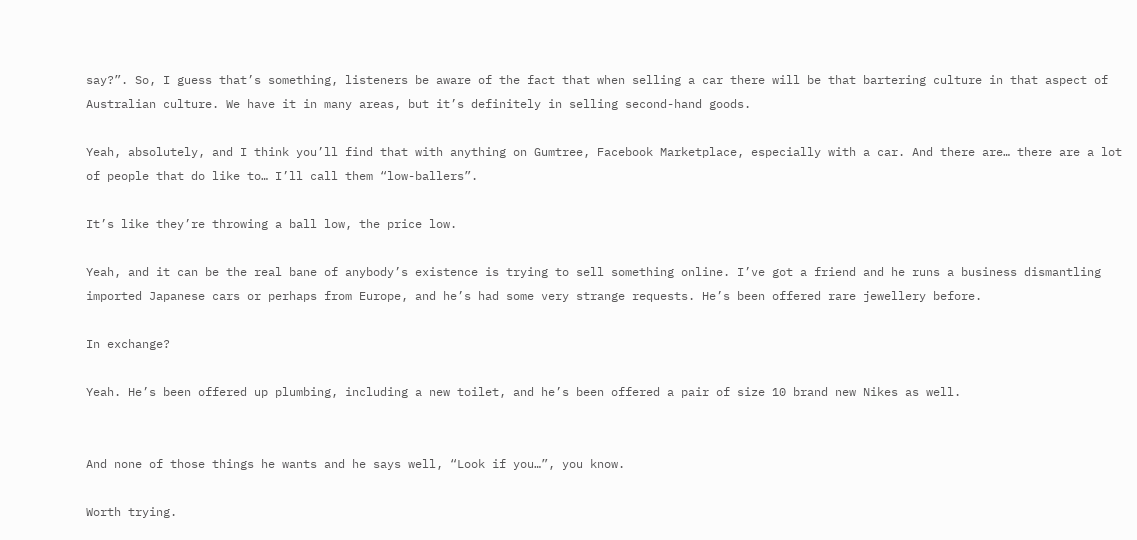say?”. So, I guess that’s something, listeners be aware of the fact that when selling a car there will be that bartering culture in that aspect of Australian culture. We have it in many areas, but it’s definitely in selling second-hand goods.

Yeah, absolutely, and I think you’ll find that with anything on Gumtree, Facebook Marketplace, especially with a car. And there are… there are a lot of people that do like to… I’ll call them “low-ballers”.

It’s like they’re throwing a ball low, the price low.

Yeah, and it can be the real bane of anybody’s existence is trying to sell something online. I’ve got a friend and he runs a business dismantling imported Japanese cars or perhaps from Europe, and he’s had some very strange requests. He’s been offered rare jewellery before.

In exchange?

Yeah. He’s been offered up plumbing, including a new toilet, and he’s been offered a pair of size 10 brand new Nikes as well.


And none of those things he wants and he says well, “Look if you…”, you know.

Worth trying.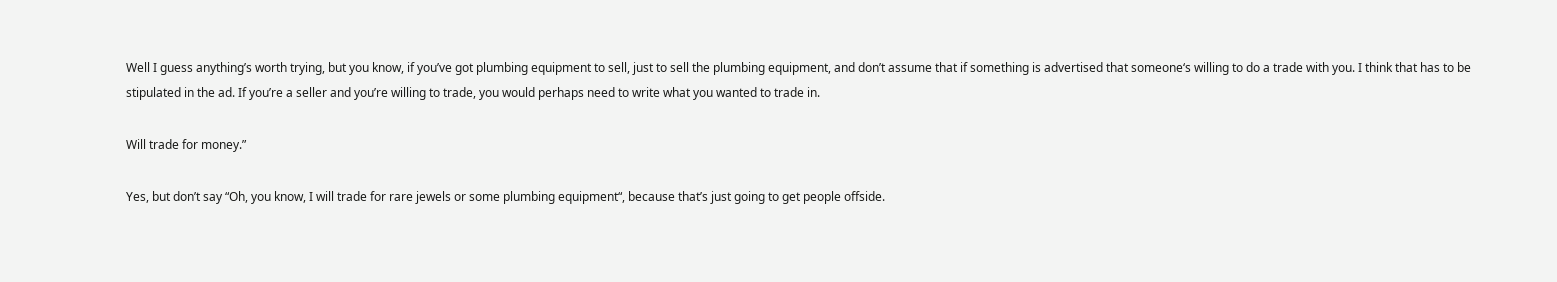Well I guess anything’s worth trying, but you know, if you’ve got plumbing equipment to sell, just to sell the plumbing equipment, and don’t assume that if something is advertised that someone‘s willing to do a trade with you. I think that has to be stipulated in the ad. If you’re a seller and you’re willing to trade, you would perhaps need to write what you wanted to trade in.

Will trade for money.”

Yes, but don’t say “Oh, you know, I will trade for rare jewels or some plumbing equipment“, because that’s just going to get people offside.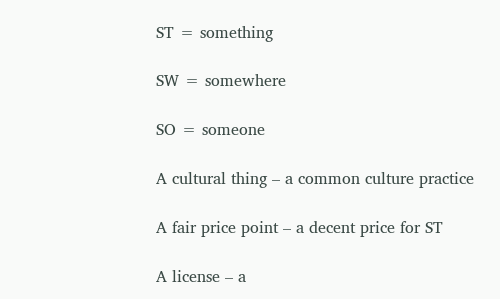ST = something

SW = somewhere

SO = someone

A cultural thing – a common culture practice

A fair price point – a decent price for ST

A license – a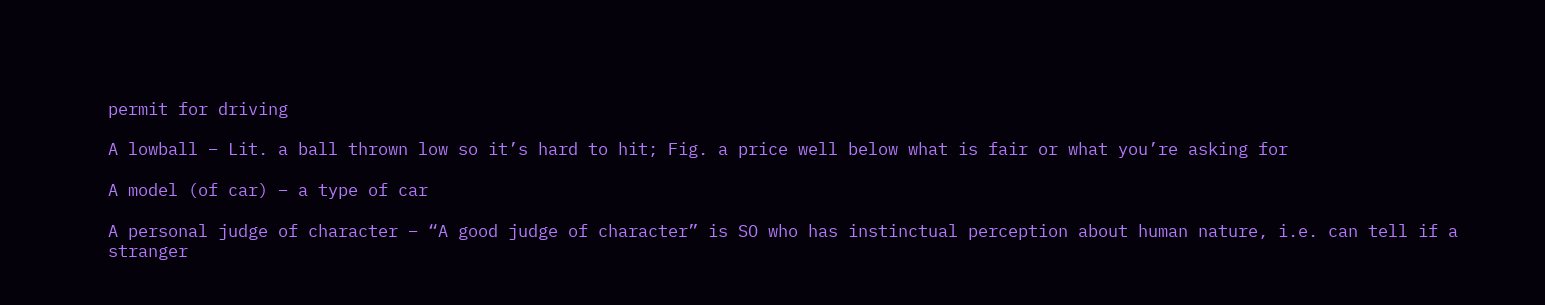permit for driving

A lowball – Lit. a ball thrown low so it’s hard to hit; Fig. a price well below what is fair or what you’re asking for

A model (of car) – a type of car

A personal judge of character – “A good judge of character” is SO who has instinctual perception about human nature, i.e. can tell if a stranger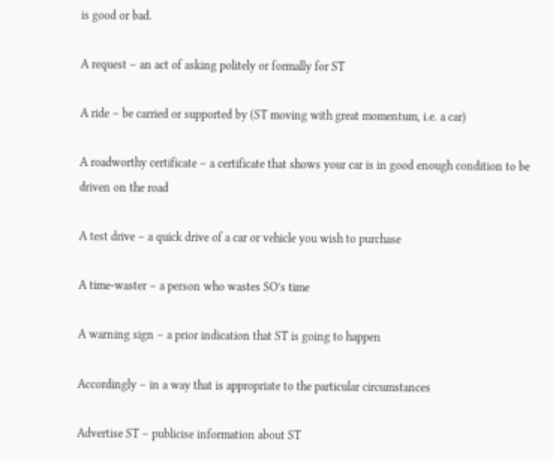is good or bad.

A request – an act of asking politely or formally for ST

A ride – be carried or supported by (ST moving with great momentum, i.e. a car)

A roadworthy certificate – a certificate that shows your car is in good enough condition to be driven on the road

A test drive – a quick drive of a car or vehicle you wish to purchase

A time-waster – a person who wastes SO’s time

A warning sign – a prior indication that ST is going to happen

Accordingly – in a way that is appropriate to the particular circumstances

Advertise ST – publicise information about ST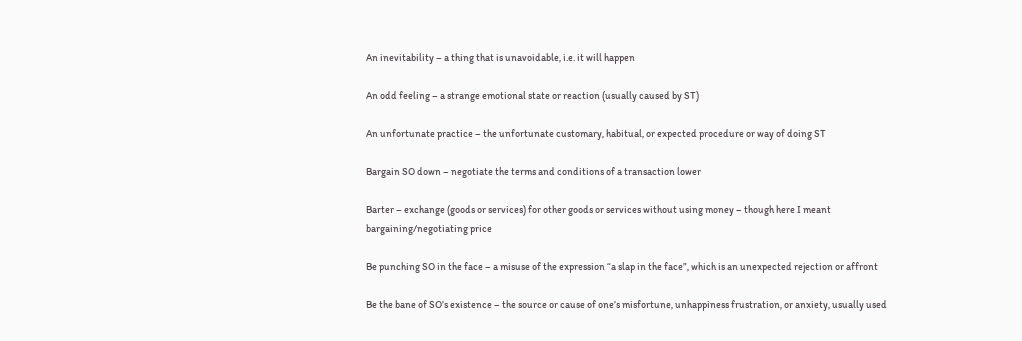An inevitability – a thing that is unavoidable, i.e. it will happen

An odd feeling – a strange emotional state or reaction (usually caused by ST)

An unfortunate practice – the unfortunate customary, habitual, or expected procedure or way of doing ST

Bargain SO down – negotiate the terms and conditions of a transaction lower

Barter – exchange (goods or services) for other goods or services without using money – though here I meant bargaining/negotiating price

Be punching SO in the face – a misuse of the expression “a slap in the face”, which is an unexpected rejection or affront

Be the bane of SO’s existence – the source or cause of one’s misfortune, unhappiness frustration, or anxiety, usually used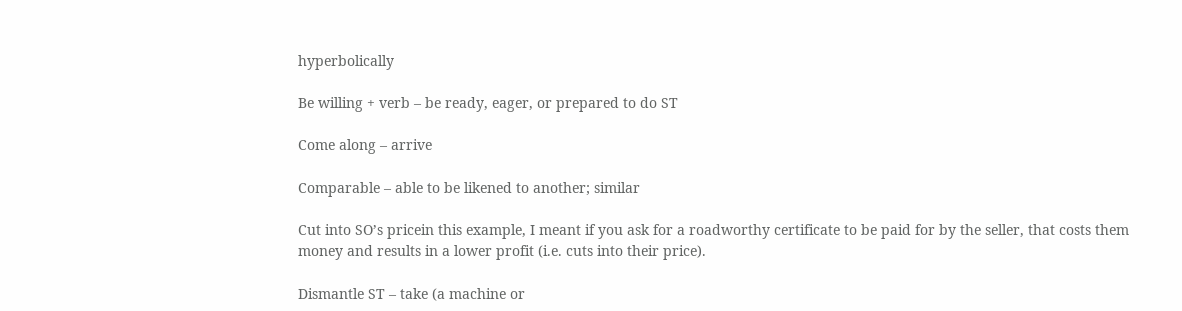hyperbolically

Be willing + verb – be ready, eager, or prepared to do ST

Come along – arrive

Comparable – able to be likened to another; similar

Cut into SO’s pricein this example, I meant if you ask for a roadworthy certificate to be paid for by the seller, that costs them money and results in a lower profit (i.e. cuts into their price).

Dismantle ST – take (a machine or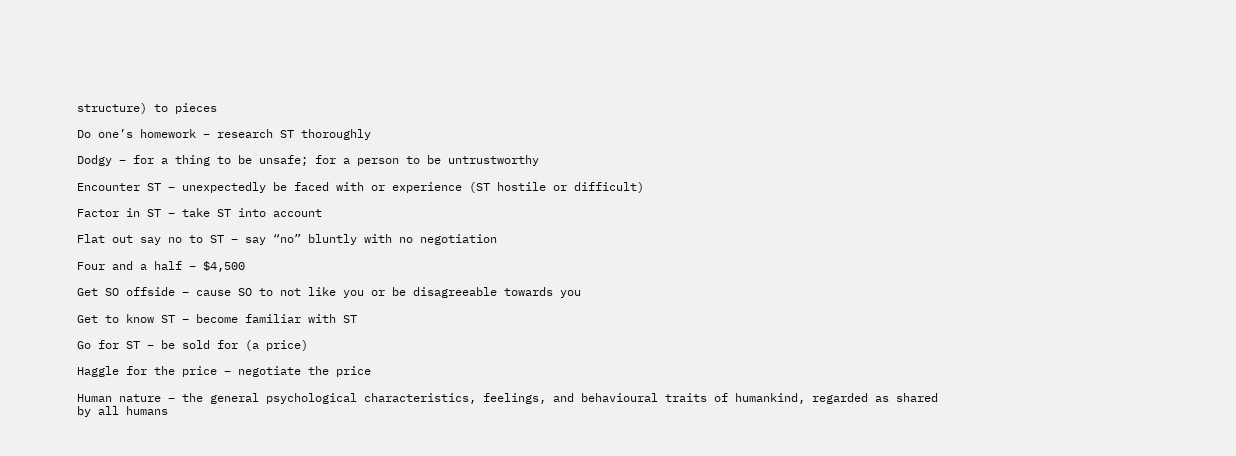structure) to pieces

Do one’s homework – research ST thoroughly

Dodgy – for a thing to be unsafe; for a person to be untrustworthy

Encounter ST – unexpectedly be faced with or experience (ST hostile or difficult)

Factor in ST – take ST into account

Flat out say no to ST – say “no” bluntly with no negotiation

Four and a half – $4,500

Get SO offside – cause SO to not like you or be disagreeable towards you

Get to know ST – become familiar with ST

Go for ST – be sold for (a price)

Haggle for the price – negotiate the price

Human nature – the general psychological characteristics, feelings, and behavioural traits of humankind, regarded as shared by all humans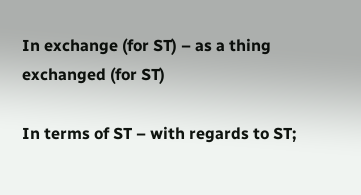In exchange (for ST) – as a thing exchanged (for ST)

In terms of ST – with regards to ST;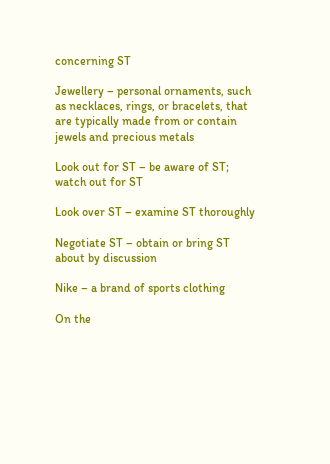concerning ST

Jewellery – personal ornaments, such as necklaces, rings, or bracelets, that are typically made from or contain jewels and precious metals

Look out for ST – be aware of ST; watch out for ST

Look over ST – examine ST thoroughly

Negotiate ST – obtain or bring ST about by discussion

Nike – a brand of sports clothing

On the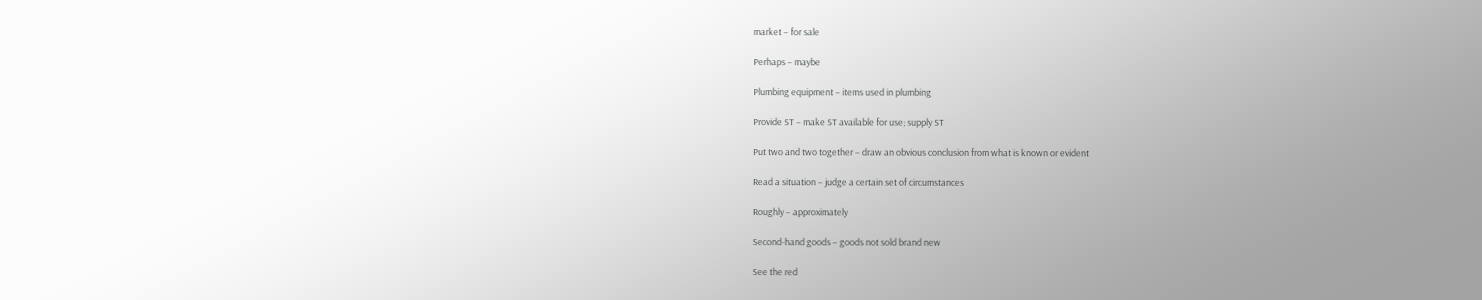market – for sale

Perhaps – maybe

Plumbing equipment – items used in plumbing

Provide ST – make ST available for use; supply ST

Put two and two together – draw an obvious conclusion from what is known or evident

Read a situation – judge a certain set of circumstances

Roughly – approximately

Second-hand goods – goods not sold brand new

See the red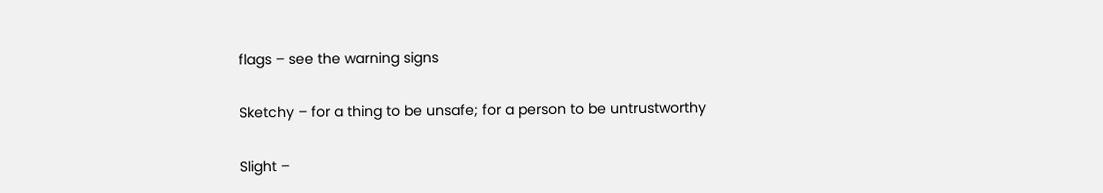flags – see the warning signs

Sketchy – for a thing to be unsafe; for a person to be untrustworthy

Slight –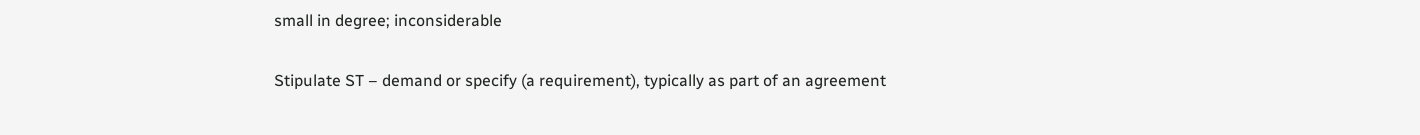small in degree; inconsiderable

Stipulate ST – demand or specify (a requirement), typically as part of an agreement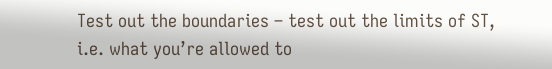Test out the boundaries – test out the limits of ST, i.e. what you’re allowed to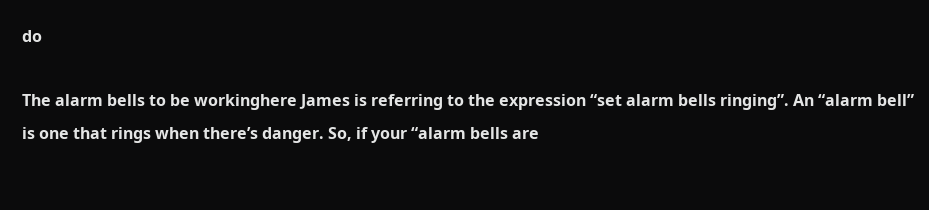do

The alarm bells to be workinghere James is referring to the expression “set alarm bells ringing”. An “alarm bell” is one that rings when there’s danger. So, if your “alarm bells are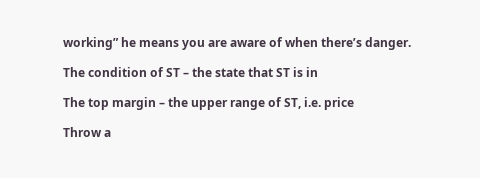working” he means you are aware of when there’s danger.

The condition of ST – the state that ST is in

The top margin – the upper range of ST, i.e. price

Throw a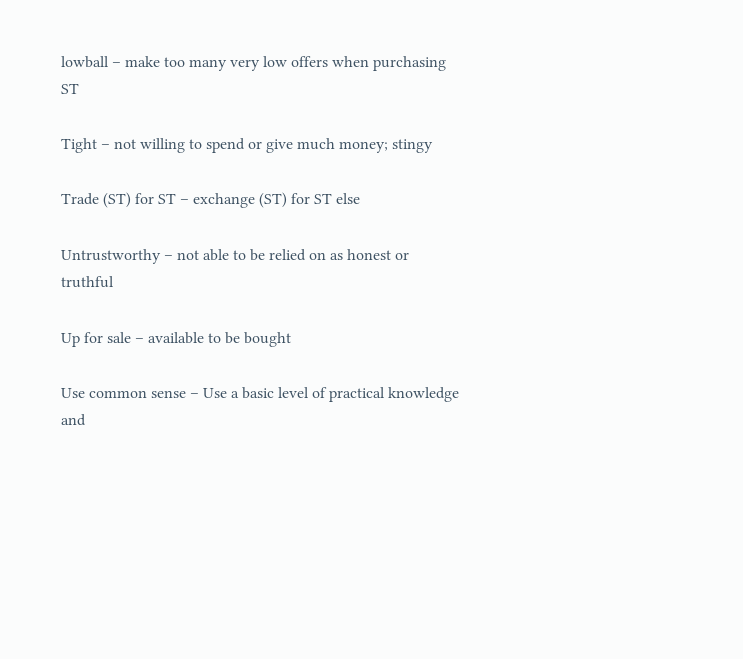lowball – make too many very low offers when purchasing ST

Tight – not willing to spend or give much money; stingy

Trade (ST) for ST – exchange (ST) for ST else

Untrustworthy – not able to be relied on as honest or truthful

Up for sale – available to be bought

Use common sense – Use a basic level of practical knowledge and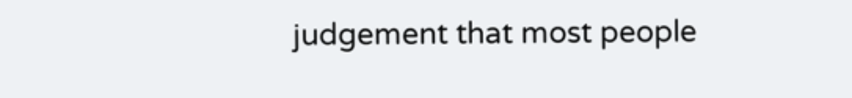judgement that most people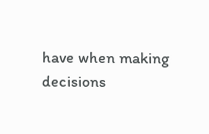have when making decisions